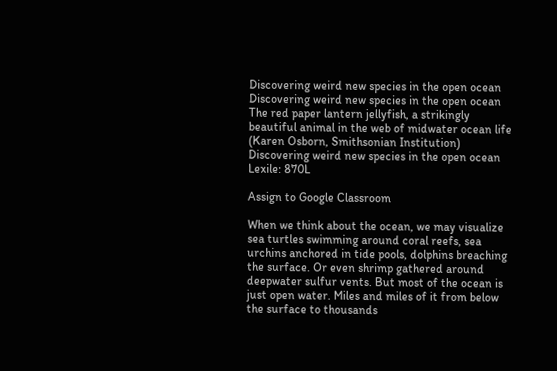Discovering weird new species in the open ocean
Discovering weird new species in the open ocean The red paper lantern jellyfish, a strikingly beautiful animal in the web of midwater ocean life (Karen Osborn, Smithsonian Institution)
Discovering weird new species in the open ocean
Lexile: 870L

Assign to Google Classroom

When we think about the ocean, we may visualize sea turtles swimming around coral reefs, sea urchins anchored in tide pools, dolphins breaching the surface. Or even shrimp gathered around deepwater sulfur vents. But most of the ocean is just open water. Miles and miles of it from below the surface to thousands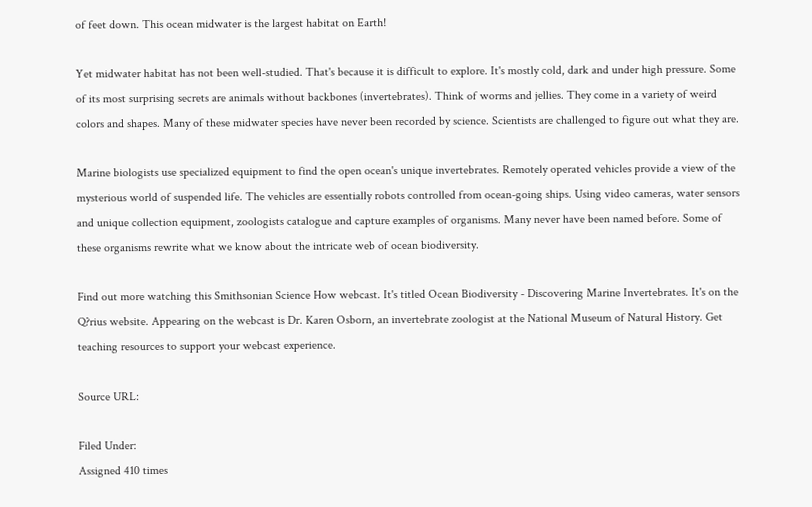of feet down. This ocean midwater is the largest habitat on Earth!

Yet midwater habitat has not been well-studied. That's because it is difficult to explore. It's mostly cold, dark and under high pressure. Some of its most surprising secrets are animals without backbones (invertebrates). Think of worms and jellies. They come in a variety of weird colors and shapes. Many of these midwater species have never been recorded by science. Scientists are challenged to figure out what they are.

Marine biologists use specialized equipment to find the open ocean's unique invertebrates. Remotely operated vehicles provide a view of the mysterious world of suspended life. The vehicles are essentially robots controlled from ocean-going ships. Using video cameras, water sensors and unique collection equipment, zoologists catalogue and capture examples of organisms. Many never have been named before. Some of these organisms rewrite what we know about the intricate web of ocean biodiversity.

Find out more watching this Smithsonian Science How webcast. It's titled Ocean Biodiversity - Discovering Marine Invertebrates. It's on the Q?rius website. Appearing on the webcast is Dr. Karen Osborn, an invertebrate zoologist at the National Museum of Natural History. Get teaching resources to support your webcast experience.

Source URL:

Filed Under:
Assigned 410 times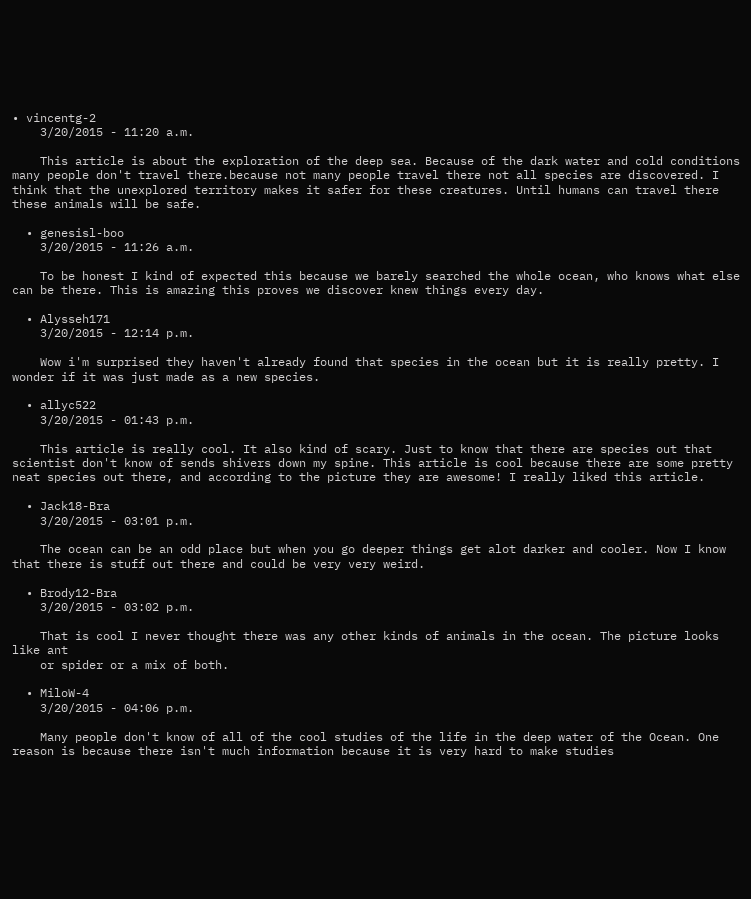• vincentg-2
    3/20/2015 - 11:20 a.m.

    This article is about the exploration of the deep sea. Because of the dark water and cold conditions many people don't travel there.because not many people travel there not all species are discovered. I think that the unexplored territory makes it safer for these creatures. Until humans can travel there these animals will be safe.

  • genesisl-boo
    3/20/2015 - 11:26 a.m.

    To be honest I kind of expected this because we barely searched the whole ocean, who knows what else can be there. This is amazing this proves we discover knew things every day.

  • Alysseh171
    3/20/2015 - 12:14 p.m.

    Wow i'm surprised they haven't already found that species in the ocean but it is really pretty. I wonder if it was just made as a new species.

  • allyc522
    3/20/2015 - 01:43 p.m.

    This article is really cool. It also kind of scary. Just to know that there are species out that scientist don't know of sends shivers down my spine. This article is cool because there are some pretty neat species out there, and according to the picture they are awesome! I really liked this article.

  • Jack18-Bra
    3/20/2015 - 03:01 p.m.

    The ocean can be an odd place but when you go deeper things get alot darker and cooler. Now I know that there is stuff out there and could be very very weird.

  • Brody12-Bra
    3/20/2015 - 03:02 p.m.

    That is cool I never thought there was any other kinds of animals in the ocean. The picture looks like ant
    or spider or a mix of both.

  • MiloW-4
    3/20/2015 - 04:06 p.m.

    Many people don't know of all of the cool studies of the life in the deep water of the Ocean. One reason is because there isn't much information because it is very hard to make studies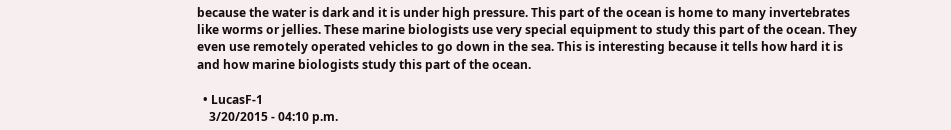because the water is dark and it is under high pressure. This part of the ocean is home to many invertebrates like worms or jellies. These marine biologists use very special equipment to study this part of the ocean. They even use remotely operated vehicles to go down in the sea. This is interesting because it tells how hard it is and how marine biologists study this part of the ocean.

  • LucasF-1
    3/20/2015 - 04:10 p.m.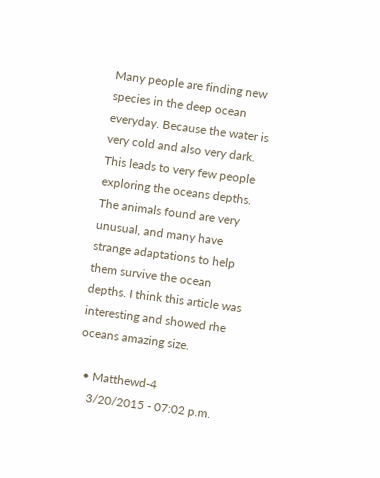Many people are finding new species in the deep ocean everyday. Because the water is very cold and also very dark. This leads to very few people exploring the oceans depths. The animals found are very unusual, and many have strange adaptations to help them survive the ocean depths. I think this article was interesting and showed rhe oceans amazing size.

  • Matthewd-4
    3/20/2015 - 07:02 p.m.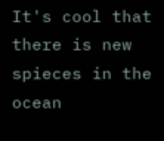It's cool that there is new spieces in the ocean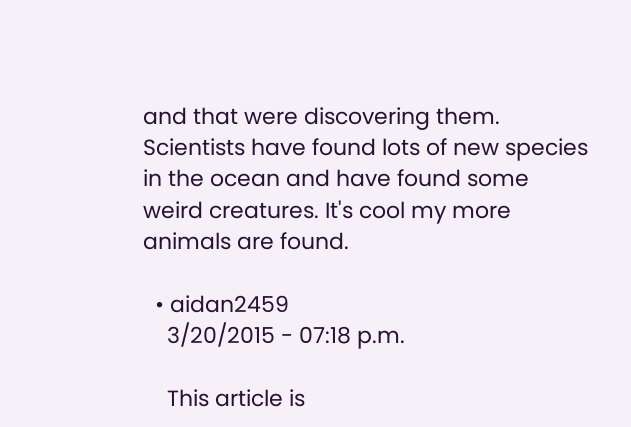and that were discovering them. Scientists have found lots of new species in the ocean and have found some weird creatures. It's cool my more animals are found.

  • aidan2459
    3/20/2015 - 07:18 p.m.

    This article is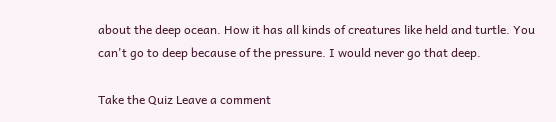about the deep ocean. How it has all kinds of creatures like held and turtle. You can't go to deep because of the pressure. I would never go that deep.

Take the Quiz Leave a comment